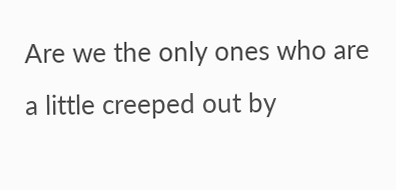Are we the only ones who are a little creeped out by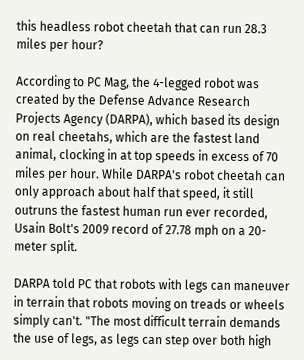this headless robot cheetah that can run 28.3 miles per hour?

According to PC Mag, the 4-legged robot was created by the Defense Advance Research Projects Agency (DARPA), which based its design on real cheetahs, which are the fastest land animal, clocking in at top speeds in excess of 70 miles per hour. While DARPA's robot cheetah can only approach about half that speed, it still outruns the fastest human run ever recorded, Usain Bolt's 2009 record of 27.78 mph on a 20-meter split.

DARPA told PC that robots with legs can maneuver in terrain that robots moving on treads or wheels simply can't. "The most difficult terrain demands the use of legs, as legs can step over both high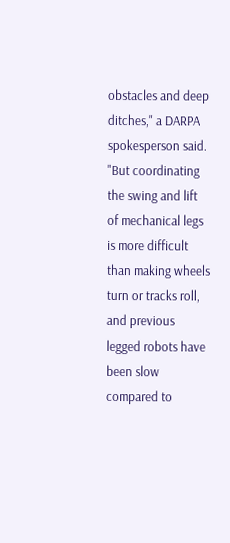obstacles and deep ditches," a DARPA spokesperson said. "But coordinating the swing and lift of mechanical legs is more difficult than making wheels turn or tracks roll, and previous legged robots have been slow compared to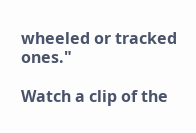wheeled or tracked ones."

Watch a clip of the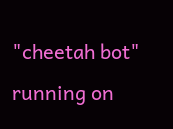"cheetah bot" running on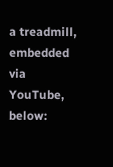a treadmill, embedded via YouTube, below: